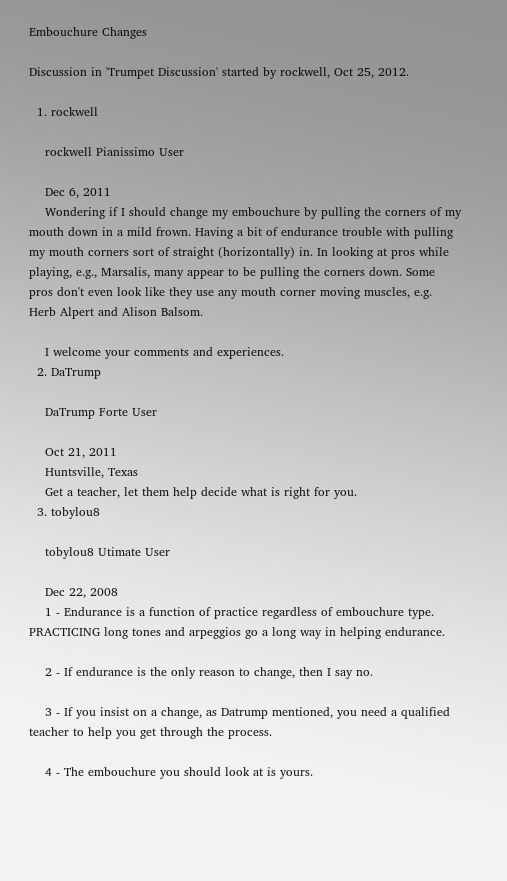Embouchure Changes

Discussion in 'Trumpet Discussion' started by rockwell, Oct 25, 2012.

  1. rockwell

    rockwell Pianissimo User

    Dec 6, 2011
    Wondering if I should change my embouchure by pulling the corners of my mouth down in a mild frown. Having a bit of endurance trouble with pulling my mouth corners sort of straight (horizontally) in. In looking at pros while playing, e.g., Marsalis, many appear to be pulling the corners down. Some pros don't even look like they use any mouth corner moving muscles, e.g. Herb Alpert and Alison Balsom.

    I welcome your comments and experiences.
  2. DaTrump

    DaTrump Forte User

    Oct 21, 2011
    Huntsville, Texas
    Get a teacher, let them help decide what is right for you.
  3. tobylou8

    tobylou8 Utimate User

    Dec 22, 2008
    1 - Endurance is a function of practice regardless of embouchure type. PRACTICING long tones and arpeggios go a long way in helping endurance.

    2 - If endurance is the only reason to change, then I say no.

    3 - If you insist on a change, as Datrump mentioned, you need a qualified teacher to help you get through the process.

    4 - The embouchure you should look at is yours.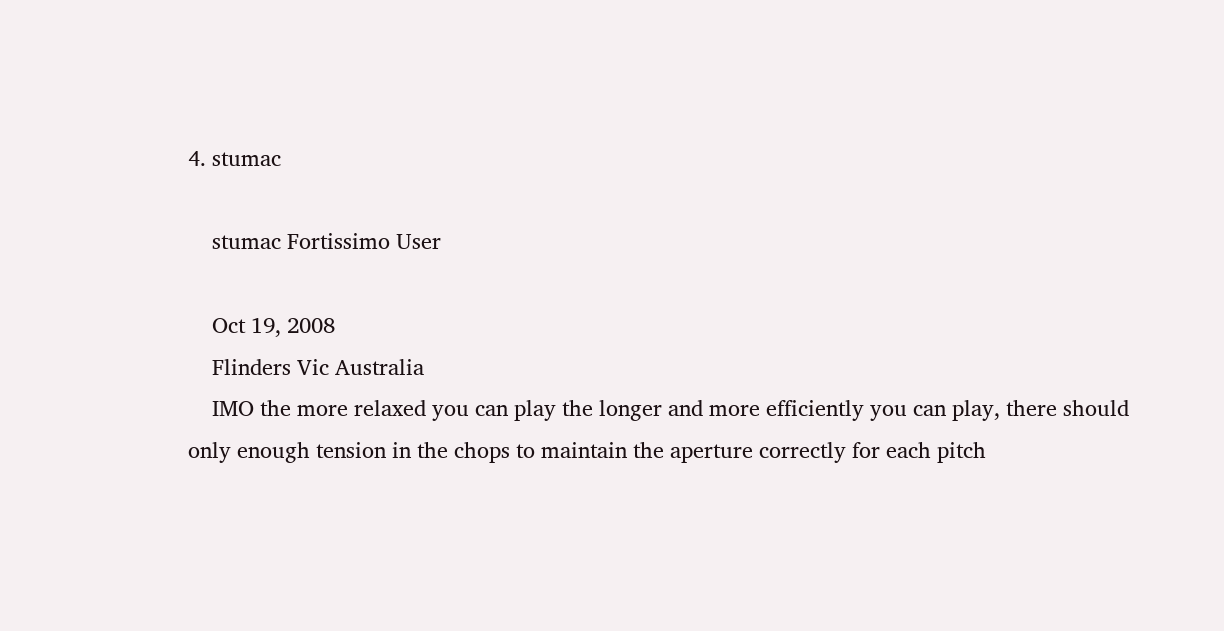4. stumac

    stumac Fortissimo User

    Oct 19, 2008
    Flinders Vic Australia
    IMO the more relaxed you can play the longer and more efficiently you can play, there should only enough tension in the chops to maintain the aperture correctly for each pitch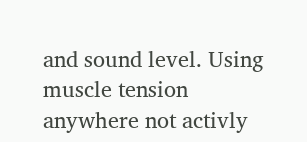and sound level. Using muscle tension anywhere not activly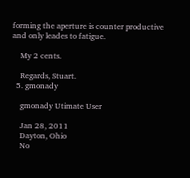forming the aperture is counter productive and only leades to fatigue.

    My 2 cents.

    Regards, Stuart.
  5. gmonady

    gmonady Utimate User

    Jan 28, 2011
    Dayton, Ohio
    No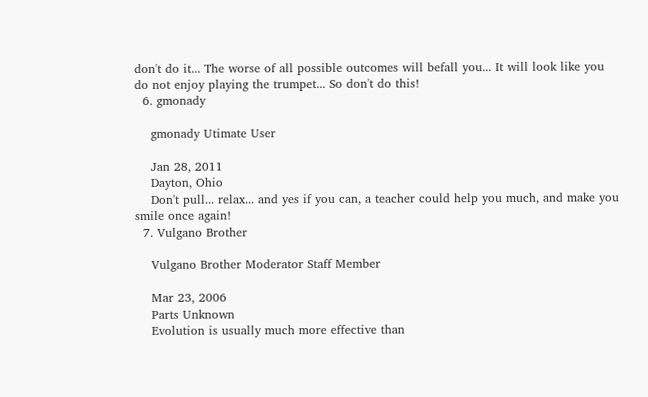don't do it... The worse of all possible outcomes will befall you... It will look like you do not enjoy playing the trumpet... So don't do this!
  6. gmonady

    gmonady Utimate User

    Jan 28, 2011
    Dayton, Ohio
    Don't pull... relax... and yes if you can, a teacher could help you much, and make you smile once again!
  7. Vulgano Brother

    Vulgano Brother Moderator Staff Member

    Mar 23, 2006
    Parts Unknown
    Evolution is usually much more effective than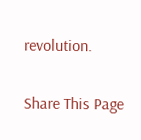revolution.

Share This Page